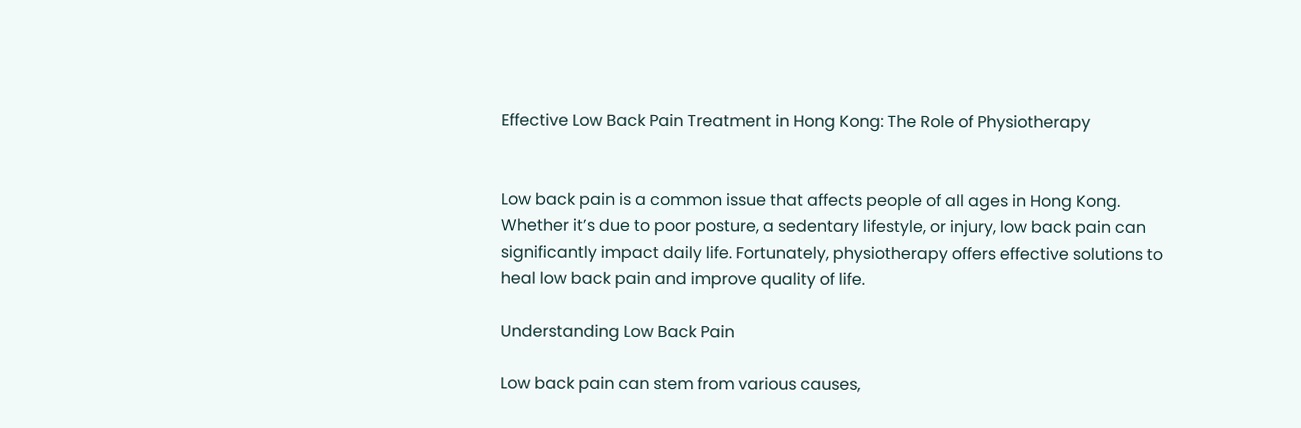Effective Low Back Pain Treatment in Hong Kong: The Role of Physiotherapy


Low back pain is a common issue that affects people of all ages in Hong Kong. Whether it’s due to poor posture, a sedentary lifestyle, or injury, low back pain can significantly impact daily life. Fortunately, physiotherapy offers effective solutions to heal low back pain and improve quality of life.

Understanding Low Back Pain

Low back pain can stem from various causes,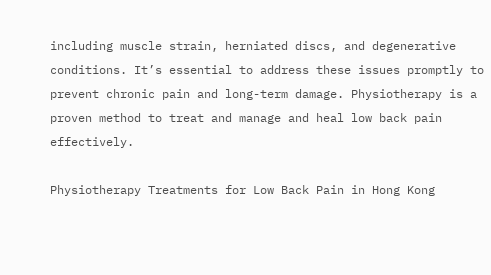including muscle strain, herniated discs, and degenerative conditions. It’s essential to address these issues promptly to prevent chronic pain and long-term damage. Physiotherapy is a proven method to treat and manage and heal low back pain effectively.

Physiotherapy Treatments for Low Back Pain in Hong Kong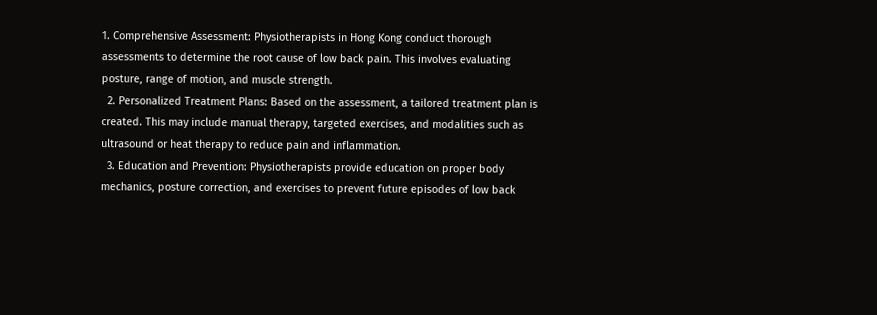1. Comprehensive Assessment: Physiotherapists in Hong Kong conduct thorough assessments to determine the root cause of low back pain. This involves evaluating posture, range of motion, and muscle strength.
  2. Personalized Treatment Plans: Based on the assessment, a tailored treatment plan is created. This may include manual therapy, targeted exercises, and modalities such as ultrasound or heat therapy to reduce pain and inflammation.
  3. Education and Prevention: Physiotherapists provide education on proper body mechanics, posture correction, and exercises to prevent future episodes of low back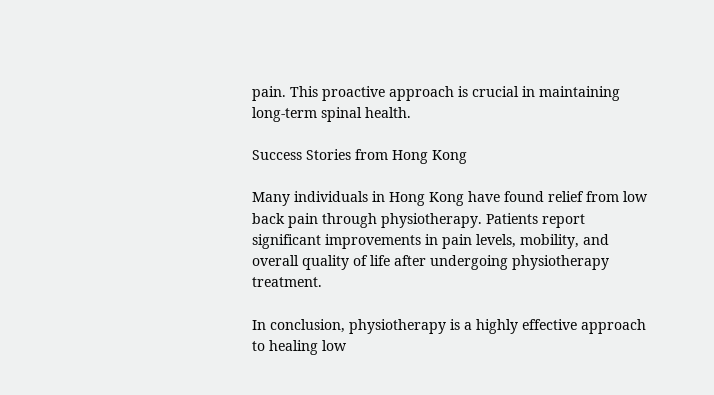pain. This proactive approach is crucial in maintaining long-term spinal health.

Success Stories from Hong Kong

Many individuals in Hong Kong have found relief from low back pain through physiotherapy. Patients report significant improvements in pain levels, mobility, and overall quality of life after undergoing physiotherapy treatment.

In conclusion, physiotherapy is a highly effective approach to healing low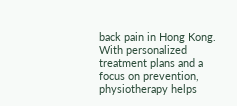back pain in Hong Kong. With personalized treatment plans and a focus on prevention, physiotherapy helps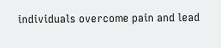individuals overcome pain and lead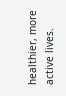healthier, more active lives.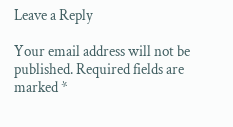Leave a Reply

Your email address will not be published. Required fields are marked *